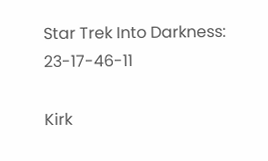Star Trek Into Darkness: 23-17-46-11

Kirk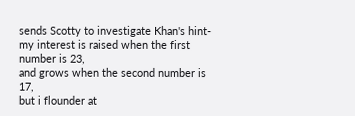sends Scotty to investigate Khan's hint-
my interest is raised when the first number is 23,
and grows when the second number is 17,
but i flounder at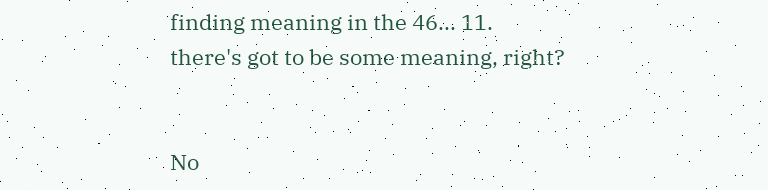finding meaning in the 46... 11.
there's got to be some meaning, right?


No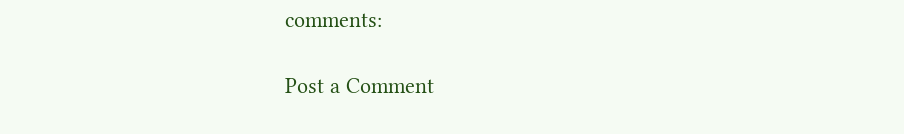comments:

Post a Comment